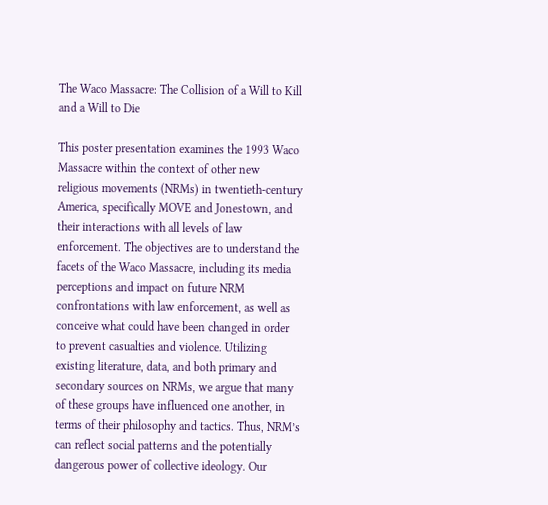The Waco Massacre: The Collision of a Will to Kill and a Will to Die

This poster presentation examines the 1993 Waco Massacre within the context of other new religious movements (NRMs) in twentieth-century America, specifically MOVE and Jonestown, and their interactions with all levels of law enforcement. The objectives are to understand the facets of the Waco Massacre, including its media perceptions and impact on future NRM confrontations with law enforcement, as well as conceive what could have been changed in order to prevent casualties and violence. Utilizing existing literature, data, and both primary and secondary sources on NRMs, we argue that many of these groups have influenced one another, in terms of their philosophy and tactics. Thus, NRM’s can reflect social patterns and the potentially dangerous power of collective ideology. Our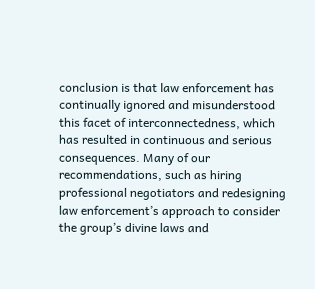conclusion is that law enforcement has continually ignored and misunderstood this facet of interconnectedness, which has resulted in continuous and serious consequences. Many of our recommendations, such as hiring professional negotiators and redesigning law enforcement’s approach to consider the group’s divine laws and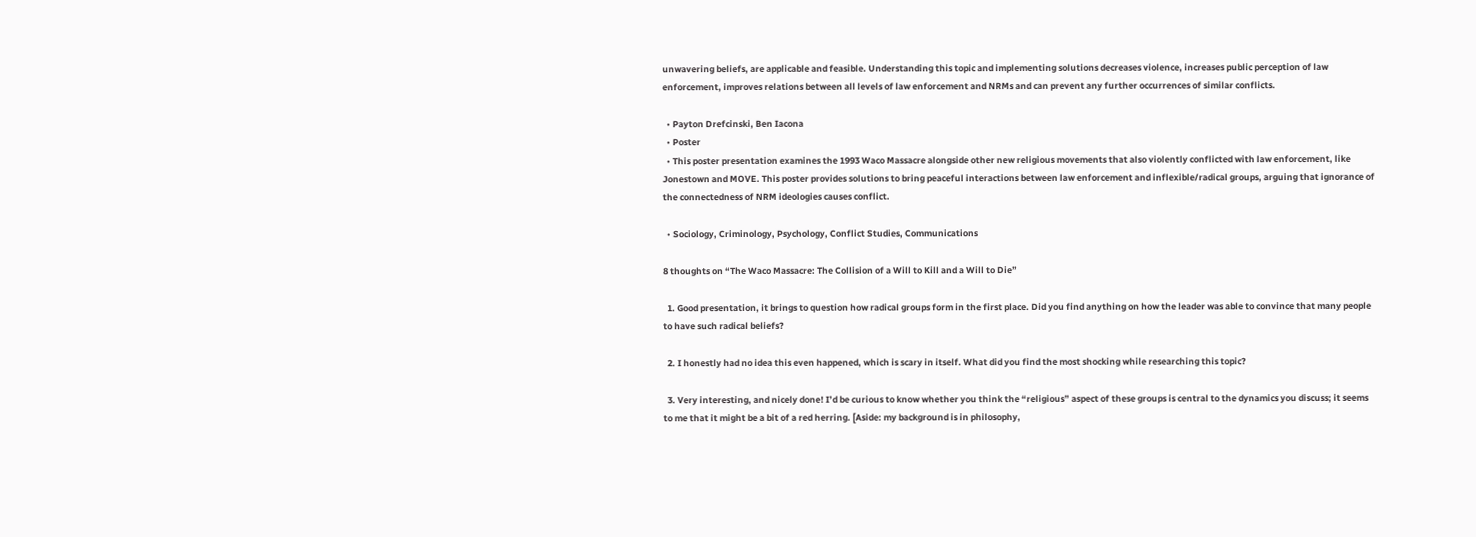unwavering beliefs, are applicable and feasible. Understanding this topic and implementing solutions decreases violence, increases public perception of law enforcement, improves relations between all levels of law enforcement and NRMs and can prevent any further occurrences of similar conflicts.

  • Payton Drefcinski, Ben Iacona
  • Poster
  • This poster presentation examines the 1993 Waco Massacre alongside other new religious movements that also violently conflicted with law enforcement, like Jonestown and MOVE. This poster provides solutions to bring peaceful interactions between law enforcement and inflexible/radical groups, arguing that ignorance of the connectedness of NRM ideologies causes conflict.

  • Sociology, Criminology, Psychology, Conflict Studies, Communications

8 thoughts on “The Waco Massacre: The Collision of a Will to Kill and a Will to Die”

  1. Good presentation, it brings to question how radical groups form in the first place. Did you find anything on how the leader was able to convince that many people to have such radical beliefs?

  2. I honestly had no idea this even happened, which is scary in itself. What did you find the most shocking while researching this topic?

  3. Very interesting, and nicely done! I’d be curious to know whether you think the “religious” aspect of these groups is central to the dynamics you discuss; it seems to me that it might be a bit of a red herring. [Aside: my background is in philosophy,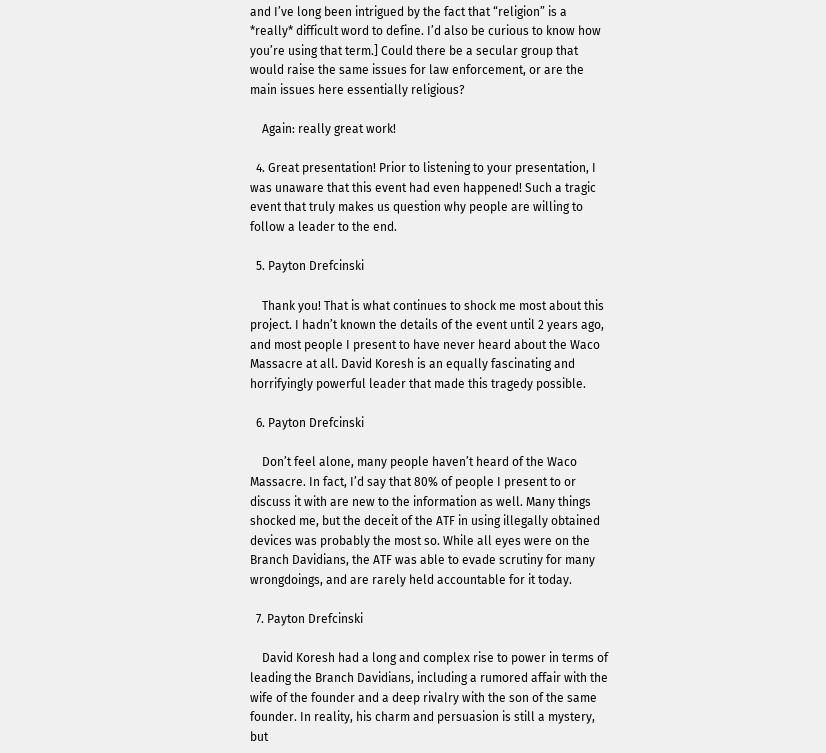and I’ve long been intrigued by the fact that “religion” is a *really* difficult word to define. I’d also be curious to know how you’re using that term.] Could there be a secular group that would raise the same issues for law enforcement, or are the main issues here essentially religious?

    Again: really great work!

  4. Great presentation! Prior to listening to your presentation, I was unaware that this event had even happened! Such a tragic event that truly makes us question why people are willing to follow a leader to the end.

  5. Payton Drefcinski

    Thank you! That is what continues to shock me most about this project. I hadn’t known the details of the event until 2 years ago, and most people I present to have never heard about the Waco Massacre at all. David Koresh is an equally fascinating and horrifyingly powerful leader that made this tragedy possible.

  6. Payton Drefcinski

    Don’t feel alone, many people haven’t heard of the Waco Massacre. In fact, I’d say that 80% of people I present to or discuss it with are new to the information as well. Many things shocked me, but the deceit of the ATF in using illegally obtained devices was probably the most so. While all eyes were on the Branch Davidians, the ATF was able to evade scrutiny for many wrongdoings, and are rarely held accountable for it today.

  7. Payton Drefcinski

    David Koresh had a long and complex rise to power in terms of leading the Branch Davidians, including a rumored affair with the wife of the founder and a deep rivalry with the son of the same founder. In reality, his charm and persuasion is still a mystery, but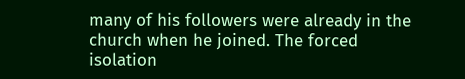many of his followers were already in the church when he joined. The forced isolation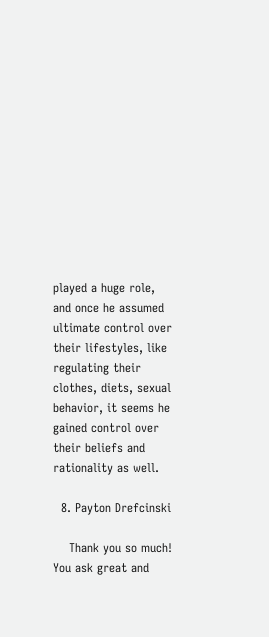played a huge role, and once he assumed ultimate control over their lifestyles, like regulating their clothes, diets, sexual behavior, it seems he gained control over their beliefs and rationality as well.

  8. Payton Drefcinski

    Thank you so much! You ask great and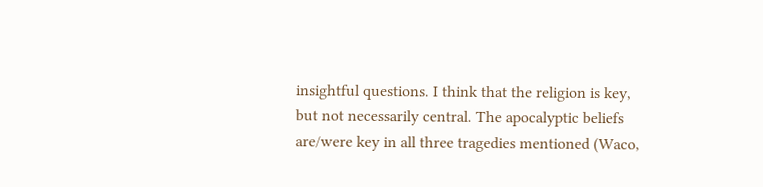insightful questions. I think that the religion is key, but not necessarily central. The apocalyptic beliefs are/were key in all three tragedies mentioned (Waco,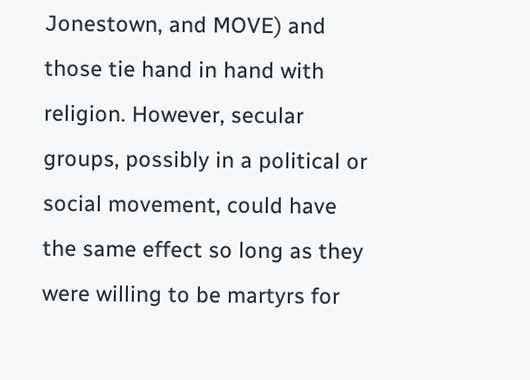Jonestown, and MOVE) and those tie hand in hand with religion. However, secular groups, possibly in a political or social movement, could have the same effect so long as they were willing to be martyrs for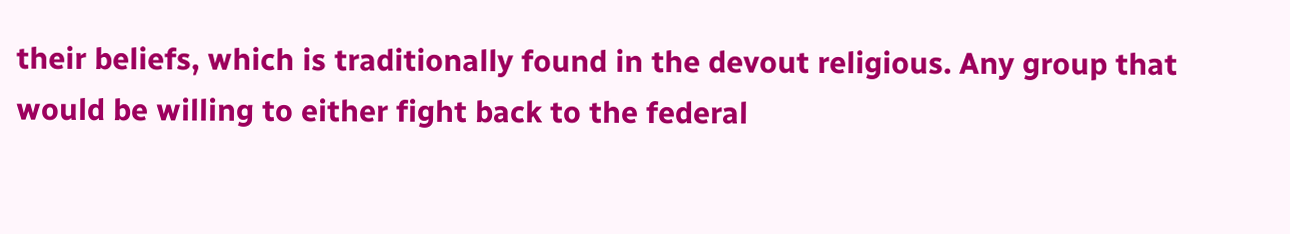their beliefs, which is traditionally found in the devout religious. Any group that would be willing to either fight back to the federal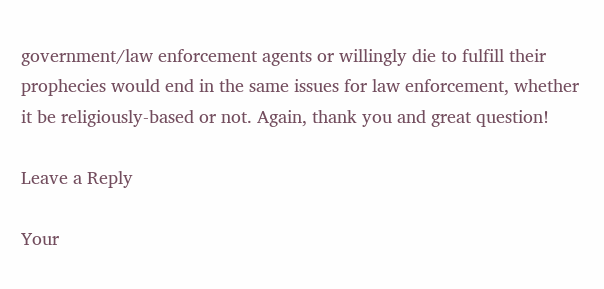government/law enforcement agents or willingly die to fulfill their prophecies would end in the same issues for law enforcement, whether it be religiously-based or not. Again, thank you and great question!

Leave a Reply

Your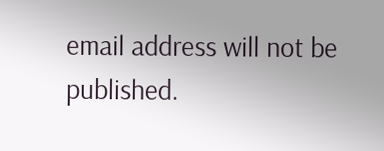email address will not be published.